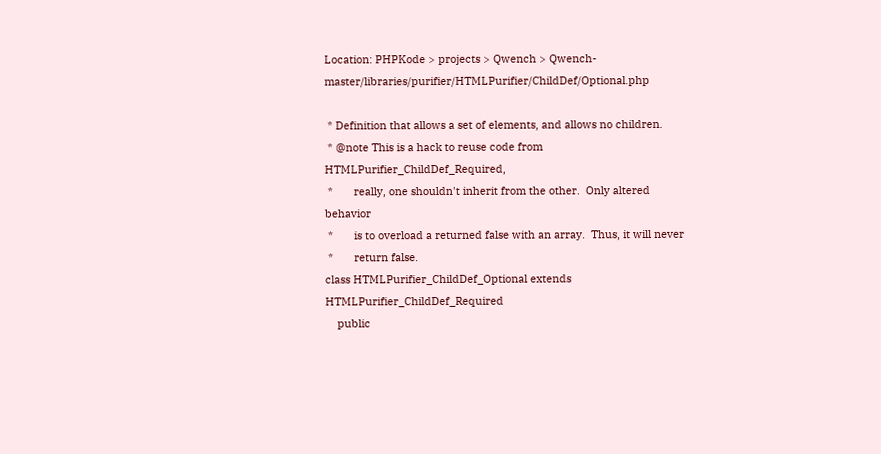Location: PHPKode > projects > Qwench > Qwench-master/libraries/purifier/HTMLPurifier/ChildDef/Optional.php

 * Definition that allows a set of elements, and allows no children.
 * @note This is a hack to reuse code from HTMLPurifier_ChildDef_Required,
 *       really, one shouldn't inherit from the other.  Only altered behavior
 *       is to overload a returned false with an array.  Thus, it will never
 *       return false.
class HTMLPurifier_ChildDef_Optional extends HTMLPurifier_ChildDef_Required
    public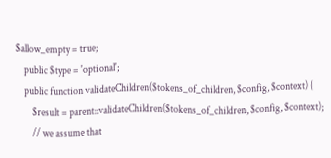$allow_empty = true;
    public $type = 'optional';
    public function validateChildren($tokens_of_children, $config, $context) {
        $result = parent::validateChildren($tokens_of_children, $config, $context);
        // we assume that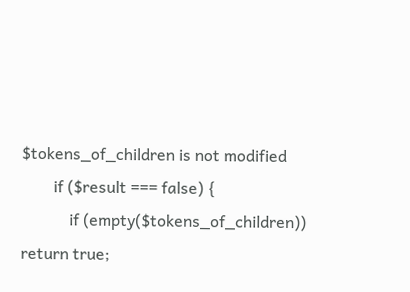$tokens_of_children is not modified
        if ($result === false) {
            if (empty($tokens_of_children)) return true;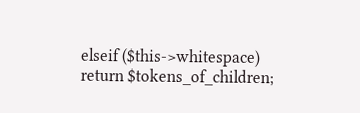elseif ($this->whitespace) return $tokens_of_children;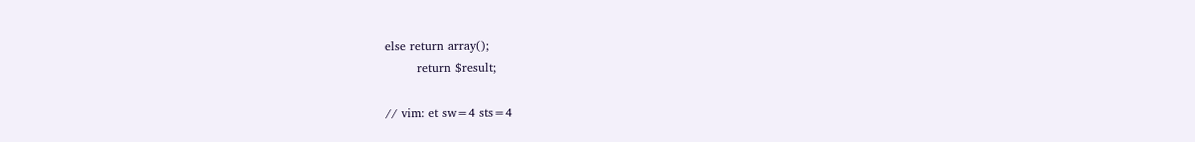else return array();
        return $result;

// vim: et sw=4 sts=4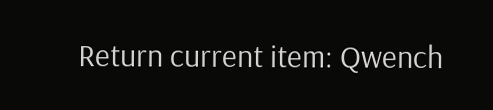Return current item: Qwench